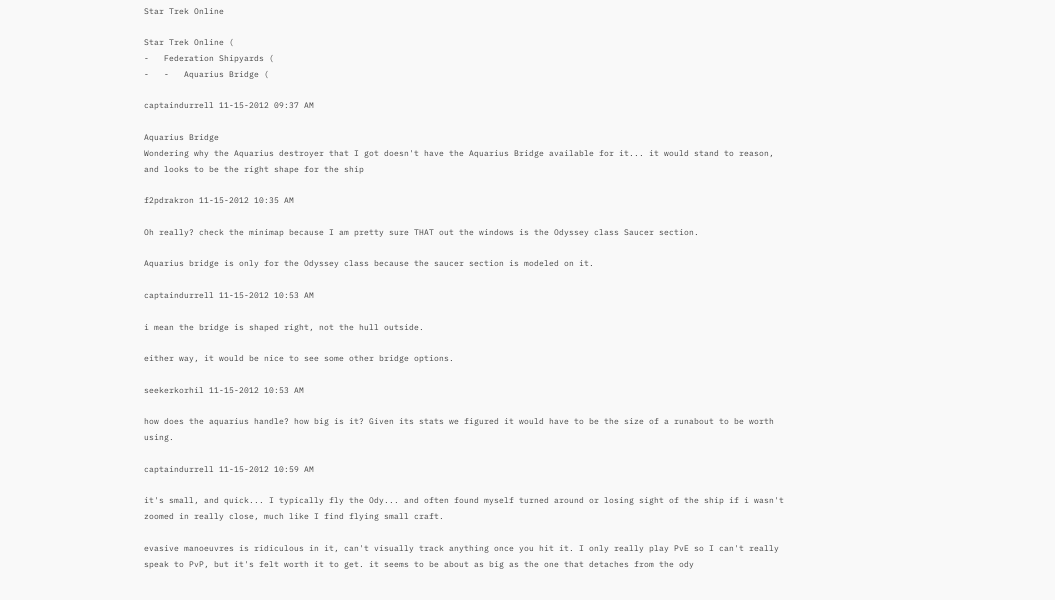Star Trek Online

Star Trek Online (
-   Federation Shipyards (
-   -   Aquarius Bridge (

captaindurrell 11-15-2012 09:37 AM

Aquarius Bridge
Wondering why the Aquarius destroyer that I got doesn't have the Aquarius Bridge available for it... it would stand to reason, and looks to be the right shape for the ship

f2pdrakron 11-15-2012 10:35 AM

Oh really? check the minimap because I am pretty sure THAT out the windows is the Odyssey class Saucer section.

Aquarius bridge is only for the Odyssey class because the saucer section is modeled on it.

captaindurrell 11-15-2012 10:53 AM

i mean the bridge is shaped right, not the hull outside.

either way, it would be nice to see some other bridge options.

seekerkorhil 11-15-2012 10:53 AM

how does the aquarius handle? how big is it? Given its stats we figured it would have to be the size of a runabout to be worth using.

captaindurrell 11-15-2012 10:59 AM

it's small, and quick... I typically fly the Ody... and often found myself turned around or losing sight of the ship if i wasn't zoomed in really close, much like I find flying small craft.

evasive manoeuvres is ridiculous in it, can't visually track anything once you hit it. I only really play PvE so I can't really speak to PvP, but it's felt worth it to get. it seems to be about as big as the one that detaches from the ody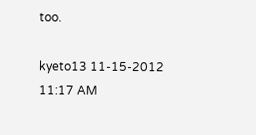too.

kyeto13 11-15-2012 11:17 AM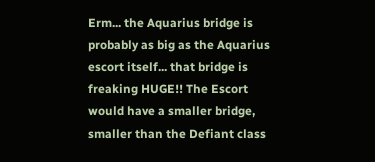Erm... the Aquarius bridge is probably as big as the Aquarius escort itself... that bridge is freaking HUGE!! The Escort would have a smaller bridge, smaller than the Defiant class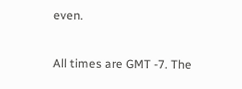even.

All times are GMT -7. The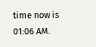time now is 01:06 AM.